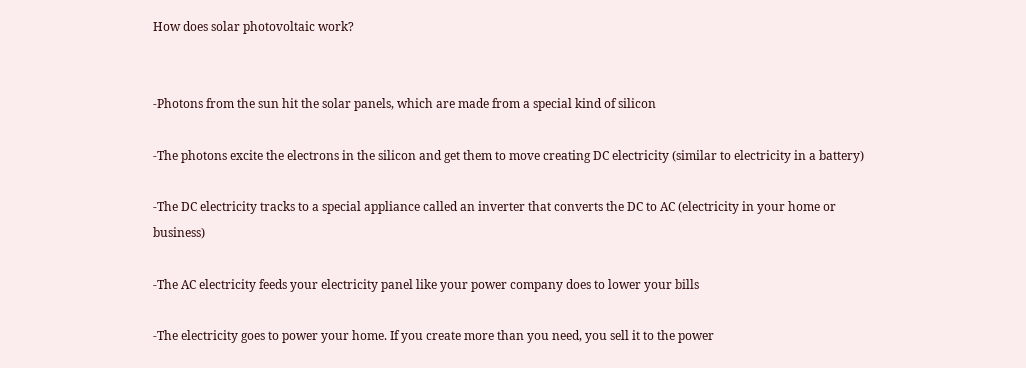How does solar photovoltaic work?


-Photons from the sun hit the solar panels, which are made from a special kind of silicon

-The photons excite the electrons in the silicon and get them to move creating DC electricity (similar to electricity in a battery)

-The DC electricity tracks to a special appliance called an inverter that converts the DC to AC (electricity in your home or business)

-The AC electricity feeds your electricity panel like your power company does to lower your bills

-The electricity goes to power your home. If you create more than you need, you sell it to the power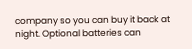company so you can buy it back at night. Optional batteries can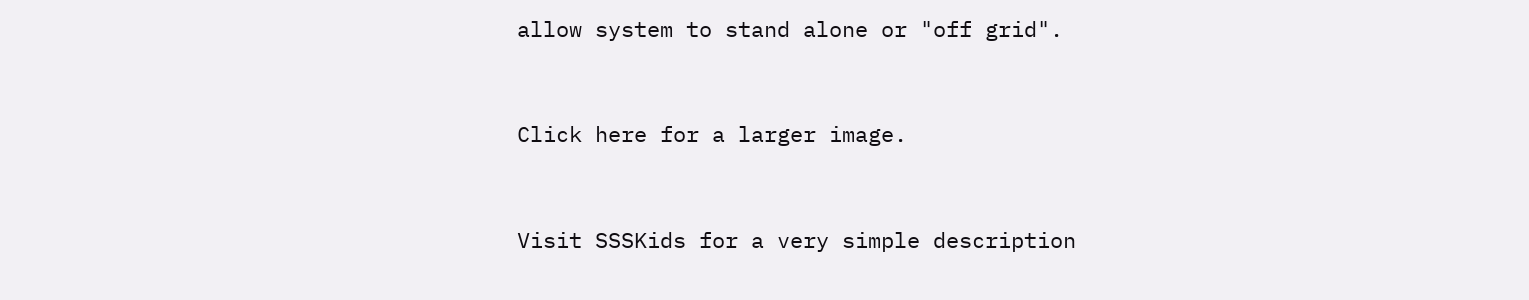allow system to stand alone or "off grid".


Click here for a larger image.


Visit SSSKids for a very simple description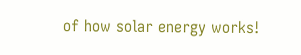of how solar energy works!